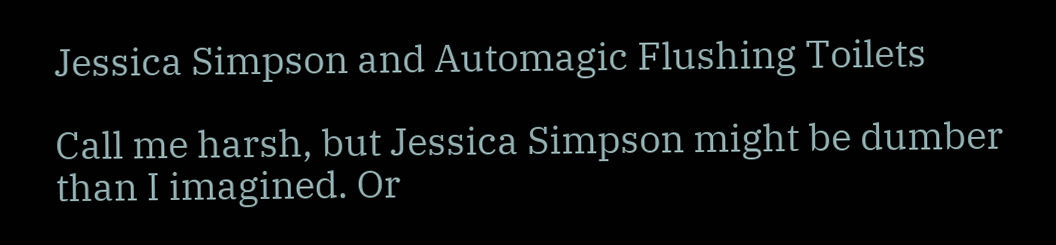Jessica Simpson and Automagic Flushing Toilets

Call me harsh, but Jessica Simpson might be dumber than I imagined. Or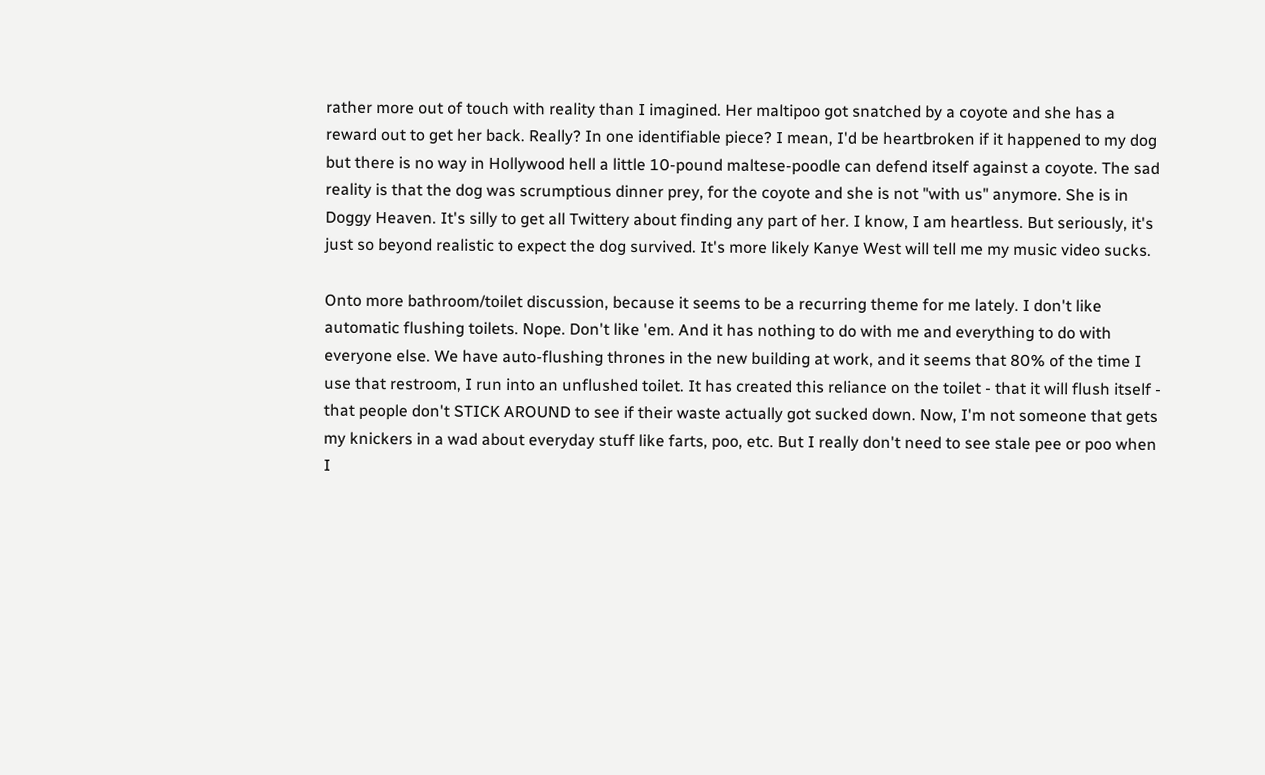rather more out of touch with reality than I imagined. Her maltipoo got snatched by a coyote and she has a reward out to get her back. Really? In one identifiable piece? I mean, I'd be heartbroken if it happened to my dog but there is no way in Hollywood hell a little 10-pound maltese-poodle can defend itself against a coyote. The sad reality is that the dog was scrumptious dinner prey, for the coyote and she is not "with us" anymore. She is in Doggy Heaven. It's silly to get all Twittery about finding any part of her. I know, I am heartless. But seriously, it's just so beyond realistic to expect the dog survived. It's more likely Kanye West will tell me my music video sucks.

Onto more bathroom/toilet discussion, because it seems to be a recurring theme for me lately. I don't like automatic flushing toilets. Nope. Don't like 'em. And it has nothing to do with me and everything to do with everyone else. We have auto-flushing thrones in the new building at work, and it seems that 80% of the time I use that restroom, I run into an unflushed toilet. It has created this reliance on the toilet - that it will flush itself - that people don't STICK AROUND to see if their waste actually got sucked down. Now, I'm not someone that gets my knickers in a wad about everyday stuff like farts, poo, etc. But I really don't need to see stale pee or poo when I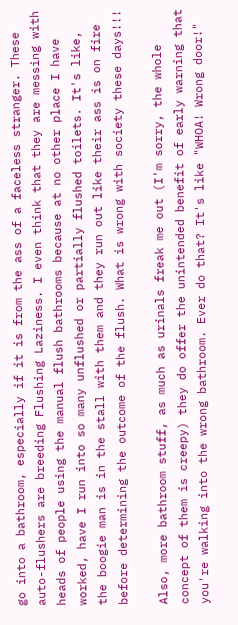go into a bathroom, especially if it is from the ass of a faceless stranger. These auto-flushers are breeding Flushing Laziness. I even think that they are messing with heads of people using the manual flush bathrooms because at no other place I have worked, have I run into so many unflushed or partially flushed toilets. It's like, the boogie man is in the stall with them and they run out like their ass is on fire before determining the outcome of the flush. What is wrong with society these days!!!

Also, more bathroom stuff, as much as urinals freak me out (I'm sorry, the whole concept of them is creepy) they do offer the unintended benefit of early warning that you're walking into the wrong bathroom. Ever do that? It's like "WHOA! Wrong door!"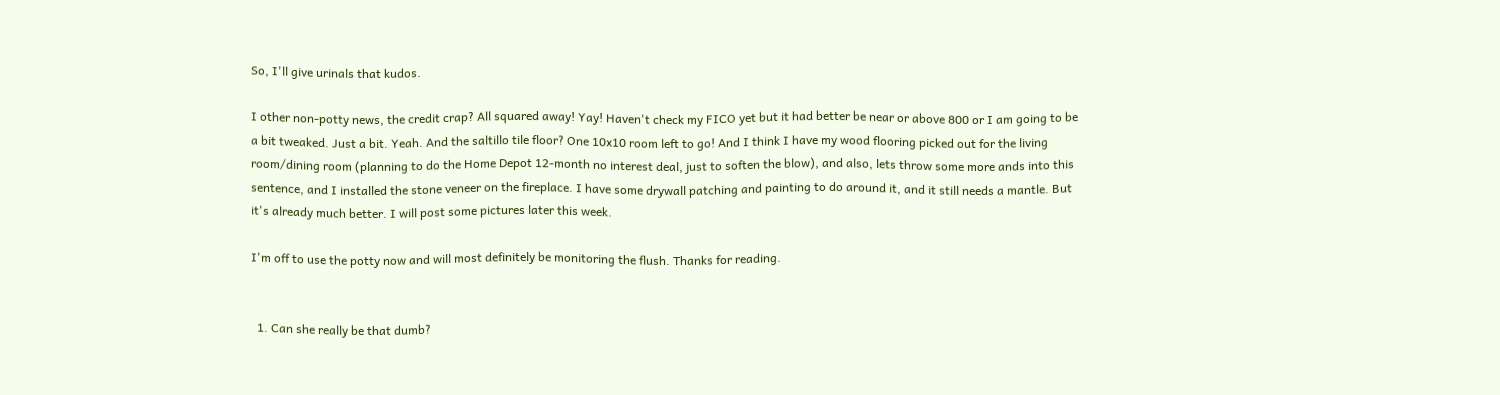So, I'll give urinals that kudos.

I other non-potty news, the credit crap? All squared away! Yay! Haven't check my FICO yet but it had better be near or above 800 or I am going to be a bit tweaked. Just a bit. Yeah. And the saltillo tile floor? One 10x10 room left to go! And I think I have my wood flooring picked out for the living room/dining room (planning to do the Home Depot 12-month no interest deal, just to soften the blow), and also, lets throw some more ands into this sentence, and I installed the stone veneer on the fireplace. I have some drywall patching and painting to do around it, and it still needs a mantle. But it's already much better. I will post some pictures later this week.

I'm off to use the potty now and will most definitely be monitoring the flush. Thanks for reading.


  1. Can she really be that dumb?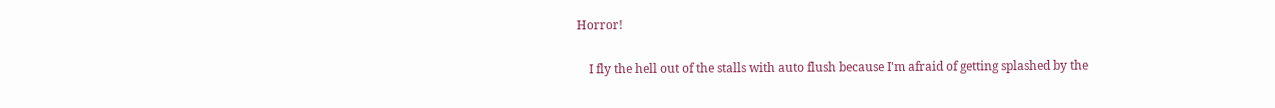Horror!

    I fly the hell out of the stalls with auto flush because I'm afraid of getting splashed by the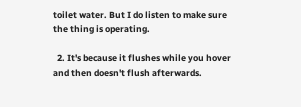toilet water. But I do listen to make sure the thing is operating.

  2. It's because it flushes while you hover and then doesn't flush afterwards.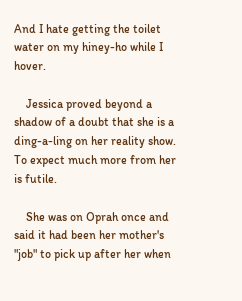And I hate getting the toilet water on my hiney-ho while I hover.

    Jessica proved beyond a shadow of a doubt that she is a ding-a-ling on her reality show. To expect much more from her is futile.

    She was on Oprah once and said it had been her mother's "job" to pick up after her when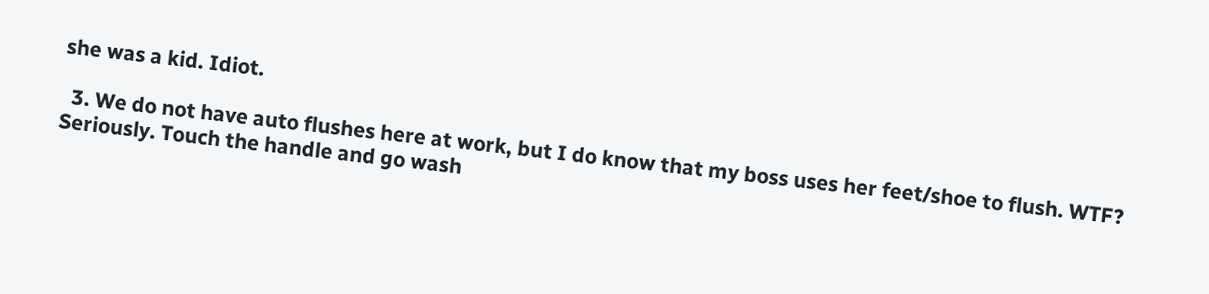she was a kid. Idiot.

  3. We do not have auto flushes here at work, but I do know that my boss uses her feet/shoe to flush. WTF? Seriously. Touch the handle and go wash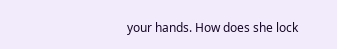your hands. How does she lock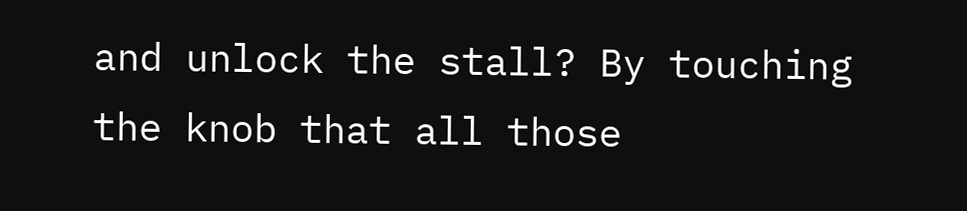and unlock the stall? By touching the knob that all those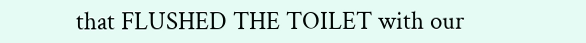that FLUSHED THE TOILET with our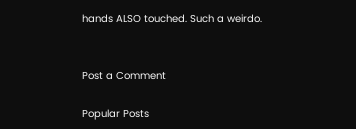hands ALSO touched. Such a weirdo.


Post a Comment

Popular Posts